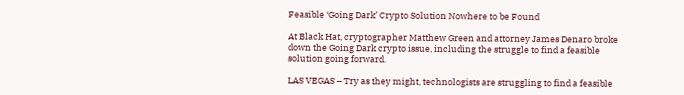Feasible ‘Going Dark’ Crypto Solution Nowhere to be Found

At Black Hat, cryptographer Matthew Green and attorney James Denaro broke down the Going Dark crypto issue, including the struggle to find a feasible solution going forward.

LAS VEGAS – Try as they might, technologists are struggling to find a feasible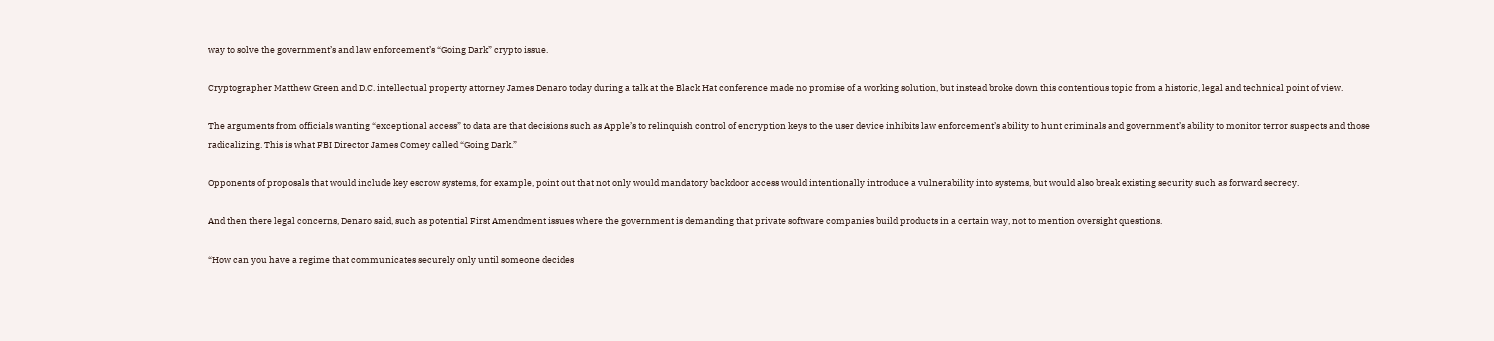way to solve the government’s and law enforcement’s “Going Dark” crypto issue.

Cryptographer Matthew Green and D.C. intellectual property attorney James Denaro today during a talk at the Black Hat conference made no promise of a working solution, but instead broke down this contentious topic from a historic, legal and technical point of view.

The arguments from officials wanting “exceptional access” to data are that decisions such as Apple’s to relinquish control of encryption keys to the user device inhibits law enforcement’s ability to hunt criminals and government’s ability to monitor terror suspects and those radicalizing. This is what FBI Director James Comey called “Going Dark.”

Opponents of proposals that would include key escrow systems, for example, point out that not only would mandatory backdoor access would intentionally introduce a vulnerability into systems, but would also break existing security such as forward secrecy.

And then there legal concerns, Denaro said, such as potential First Amendment issues where the government is demanding that private software companies build products in a certain way, not to mention oversight questions.

“How can you have a regime that communicates securely only until someone decides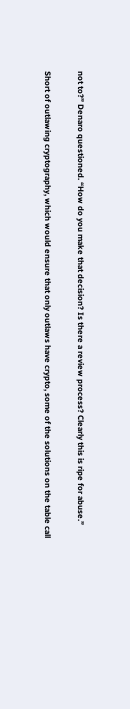not to?” Denaro questioned. “How do you make that decision? Is there a review process? Clearly this is ripe for abuse.”

Short of outlawing cryptography, which would ensure that only outlaws have crypto, some of the solutions on the table call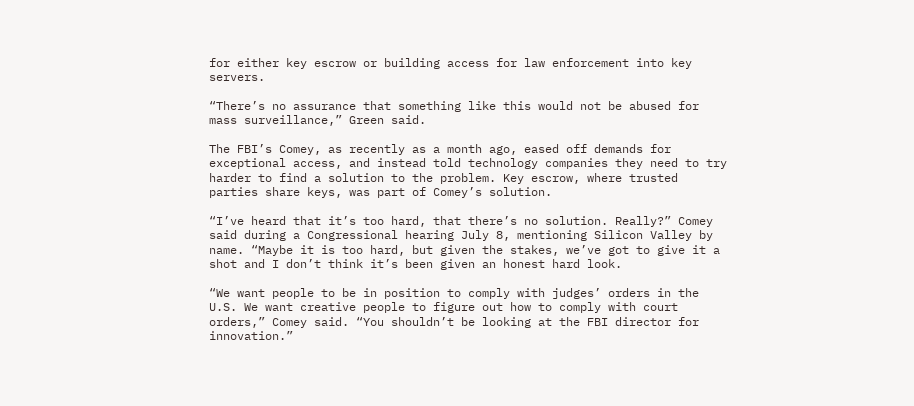for either key escrow or building access for law enforcement into key servers.

“There’s no assurance that something like this would not be abused for mass surveillance,” Green said.

The FBI’s Comey, as recently as a month ago, eased off demands for exceptional access, and instead told technology companies they need to try harder to find a solution to the problem. Key escrow, where trusted parties share keys, was part of Comey’s solution.

“I’ve heard that it’s too hard, that there’s no solution. Really?” Comey said during a Congressional hearing July 8, mentioning Silicon Valley by name. “Maybe it is too hard, but given the stakes, we’ve got to give it a shot and I don’t think it’s been given an honest hard look.

“We want people to be in position to comply with judges’ orders in the U.S. We want creative people to figure out how to comply with court orders,” Comey said. “You shouldn’t be looking at the FBI director for innovation.”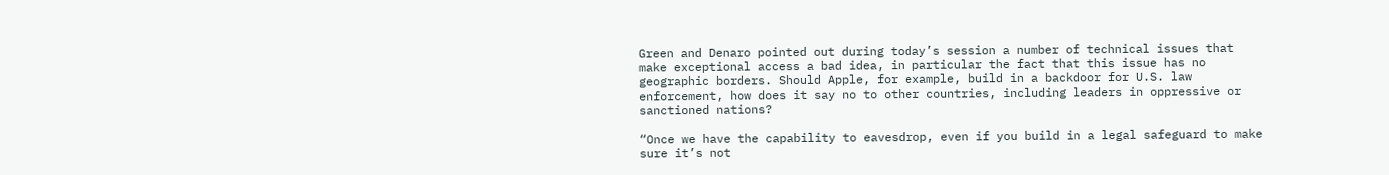Green and Denaro pointed out during today’s session a number of technical issues that make exceptional access a bad idea, in particular the fact that this issue has no geographic borders. Should Apple, for example, build in a backdoor for U.S. law enforcement, how does it say no to other countries, including leaders in oppressive or sanctioned nations?

“Once we have the capability to eavesdrop, even if you build in a legal safeguard to make sure it’s not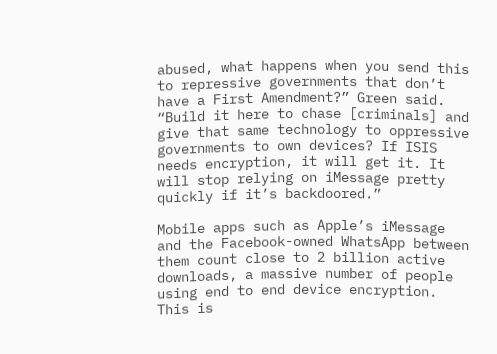abused, what happens when you send this to repressive governments that don’t have a First Amendment?” Green said. “Build it here to chase [criminals] and give that same technology to oppressive governments to own devices? If ISIS needs encryption, it will get it. It will stop relying on iMessage pretty quickly if it’s backdoored.”

Mobile apps such as Apple’s iMessage and the Facebook-owned WhatsApp between them count close to 2 billion active downloads, a massive number of people using end to end device encryption. This is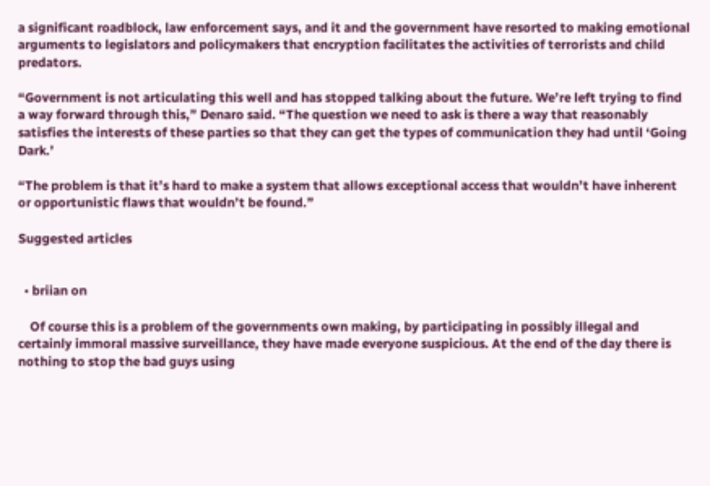a significant roadblock, law enforcement says, and it and the government have resorted to making emotional arguments to legislators and policymakers that encryption facilitates the activities of terrorists and child predators.

“Government is not articulating this well and has stopped talking about the future. We’re left trying to find a way forward through this,” Denaro said. “The question we need to ask is there a way that reasonably satisfies the interests of these parties so that they can get the types of communication they had until ‘Going Dark.’

“The problem is that it’s hard to make a system that allows exceptional access that wouldn’t have inherent or opportunistic flaws that wouldn’t be found.”

Suggested articles


  • briian on

    Of course this is a problem of the governments own making, by participating in possibly illegal and certainly immoral massive surveillance, they have made everyone suspicious. At the end of the day there is nothing to stop the bad guys using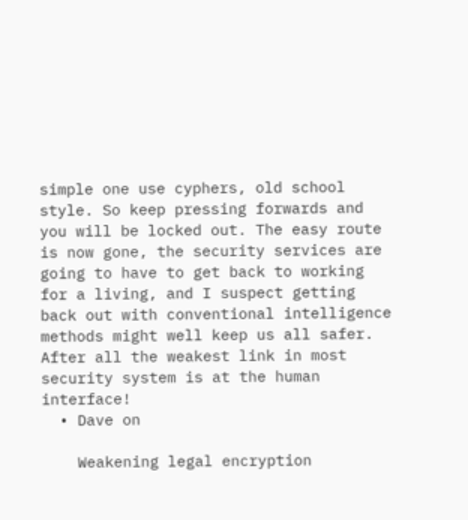simple one use cyphers, old school style. So keep pressing forwards and you will be locked out. The easy route is now gone, the security services are going to have to get back to working for a living, and I suspect getting back out with conventional intelligence methods might well keep us all safer. After all the weakest link in most security system is at the human interface!
  • Dave on

    Weakening legal encryption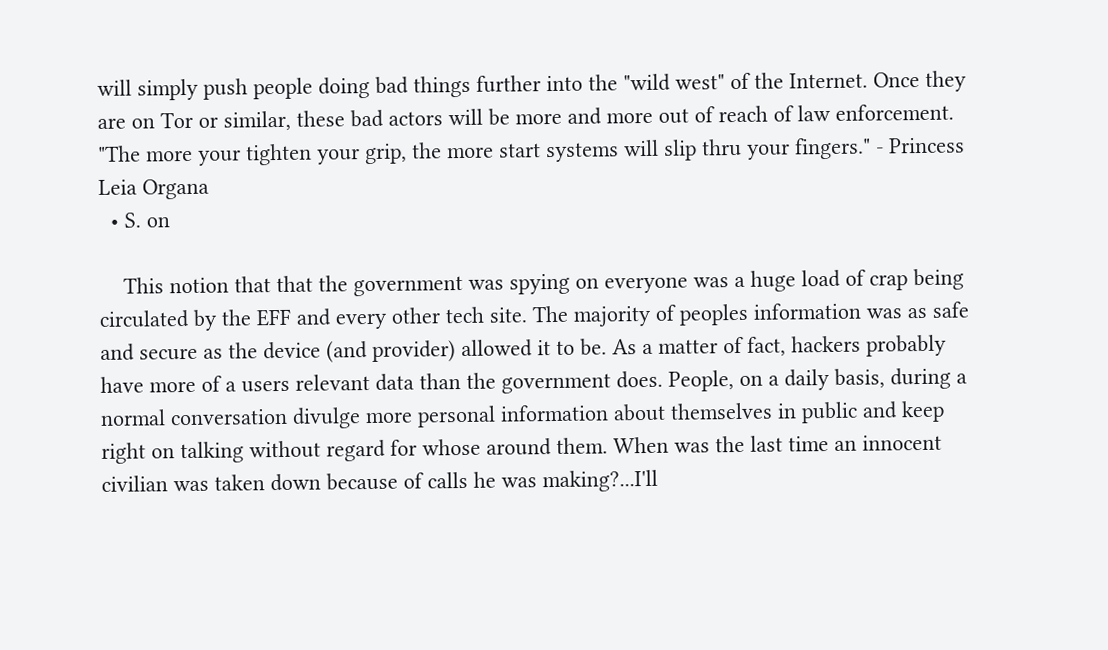will simply push people doing bad things further into the "wild west" of the Internet. Once they are on Tor or similar, these bad actors will be more and more out of reach of law enforcement. "The more your tighten your grip, the more start systems will slip thru your fingers." - Princess Leia Organa
  • S. on

    This notion that that the government was spying on everyone was a huge load of crap being circulated by the EFF and every other tech site. The majority of peoples information was as safe and secure as the device (and provider) allowed it to be. As a matter of fact, hackers probably have more of a users relevant data than the government does. People, on a daily basis, during a normal conversation divulge more personal information about themselves in public and keep right on talking without regard for whose around them. When was the last time an innocent civilian was taken down because of calls he was making?...I'll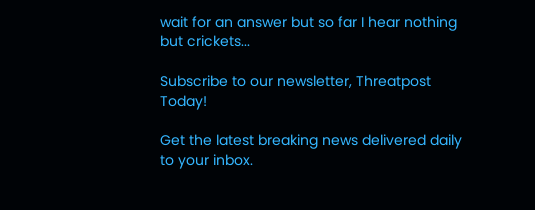wait for an answer but so far I hear nothing but crickets...

Subscribe to our newsletter, Threatpost Today!

Get the latest breaking news delivered daily to your inbox.